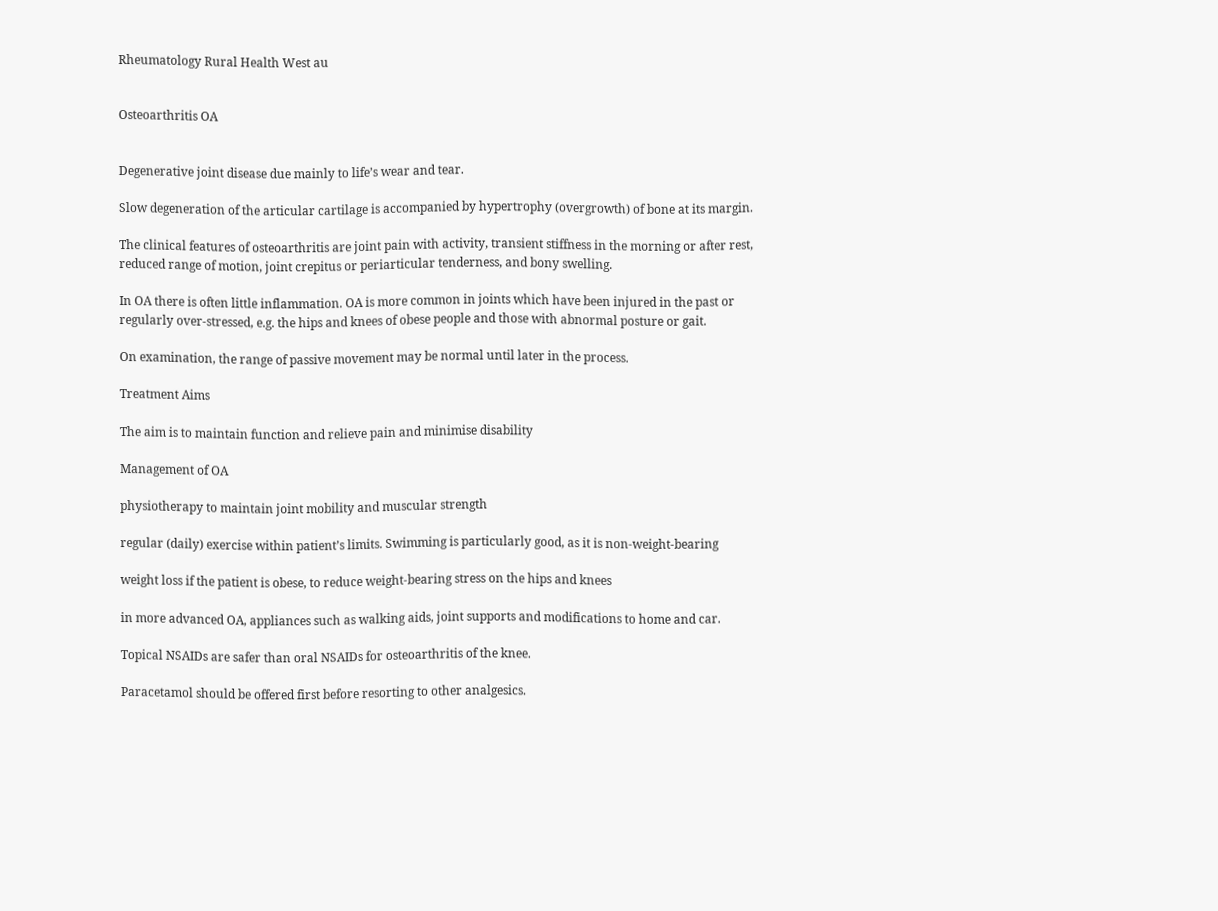Rheumatology Rural Health West au


Osteoarthritis OA


Degenerative joint disease due mainly to life’s wear and tear.

Slow degeneration of the articular cartilage is accompanied by hypertrophy (overgrowth) of bone at its margin.

The clinical features of osteoarthritis are joint pain with activity, transient stiffness in the morning or after rest, reduced range of motion, joint crepitus or periarticular tenderness, and bony swelling.

In OA there is often little inflammation. OA is more common in joints which have been injured in the past or regularly over-stressed, e.g. the hips and knees of obese people and those with abnormal posture or gait.

On examination, the range of passive movement may be normal until later in the process.

Treatment Aims

The aim is to maintain function and relieve pain and minimise disability

Management of OA

physiotherapy to maintain joint mobility and muscular strength

regular (daily) exercise within patient’s limits. Swimming is particularly good, as it is non-weight-bearing

weight loss if the patient is obese, to reduce weight-bearing stress on the hips and knees

in more advanced OA, appliances such as walking aids, joint supports and modifications to home and car.

Topical NSAIDs are safer than oral NSAIDs for osteoarthritis of the knee.

Paracetamol should be offered first before resorting to other analgesics.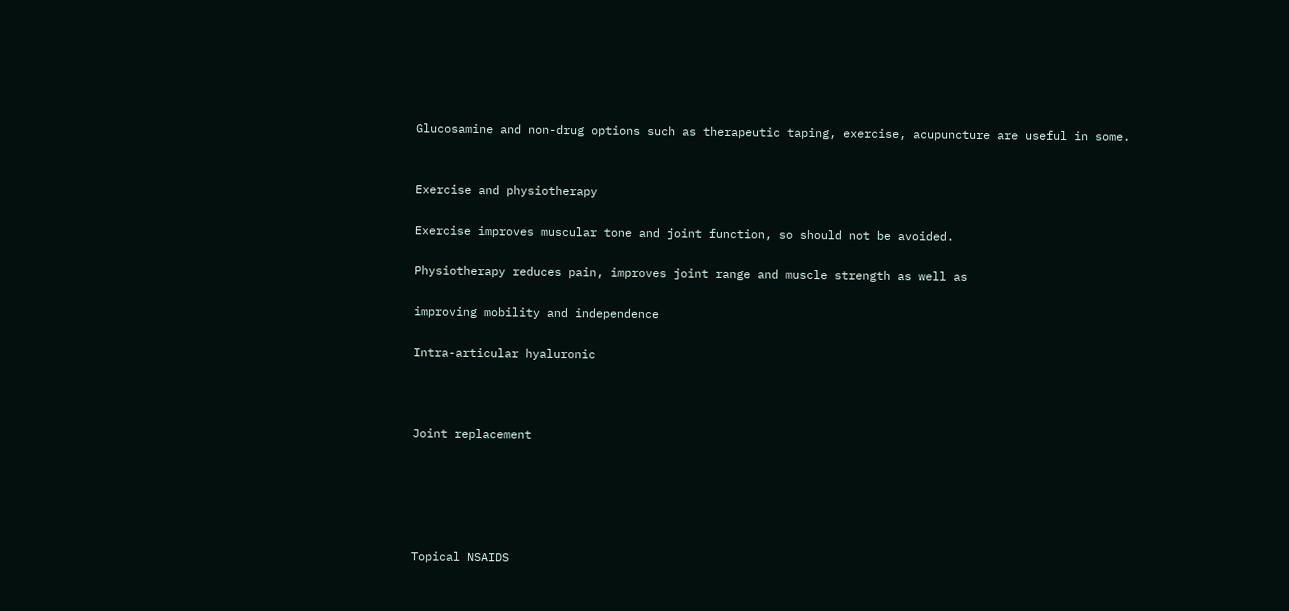Glucosamine and non-drug options such as therapeutic taping, exercise, acupuncture are useful in some.


Exercise and physiotherapy

Exercise improves muscular tone and joint function, so should not be avoided.

Physiotherapy reduces pain, improves joint range and muscle strength as well as

improving mobility and independence

Intra-articular hyaluronic



Joint replacement





Topical NSAIDS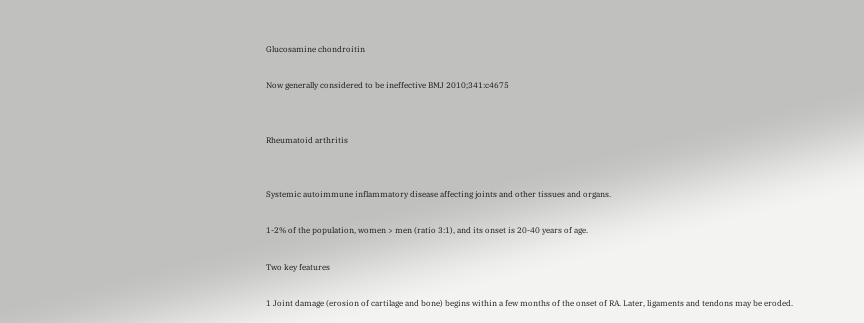Glucosamine chondroitin

Now generally considered to be ineffective BMJ 2010;341:c4675


Rheumatoid arthritis


Systemic autoimmune inflammatory disease affecting joints and other tissues and organs.

1-2% of the population, women > men (ratio 3:1), and its onset is 20-40 years of age.

Two key features

1 Joint damage (erosion of cartilage and bone) begins within a few months of the onset of RA. Later, ligaments and tendons may be eroded.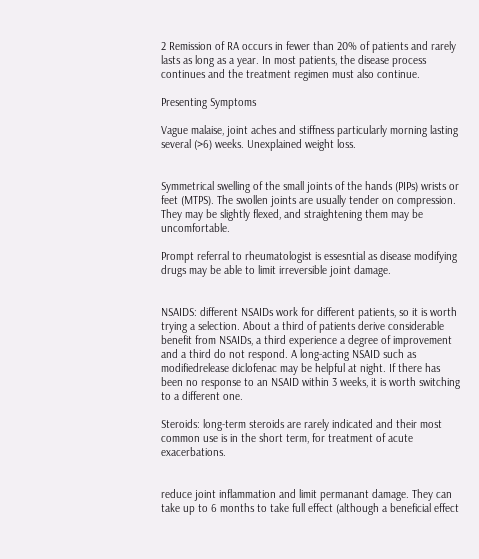2 Remission of RA occurs in fewer than 20% of patients and rarely lasts as long as a year. In most patients, the disease process continues and the treatment regimen must also continue.

Presenting Symptoms

Vague malaise, joint aches and stiffness particularly morning lasting several (>6) weeks. Unexplained weight loss.


Symmetrical swelling of the small joints of the hands (PIPs) wrists or feet (MTPS). The swollen joints are usually tender on compression. They may be slightly flexed, and straightening them may be uncomfortable.

Prompt referral to rheumatologist is essesntial as disease modifying drugs may be able to limit irreversible joint damage.


NSAIDS: different NSAIDs work for different patients, so it is worth trying a selection. About a third of patients derive considerable benefit from NSAIDs, a third experience a degree of improvement and a third do not respond. A long-acting NSAID such as modifiedrelease diclofenac may be helpful at night. If there has been no response to an NSAID within 3 weeks, it is worth switching to a different one.

Steroids: long-term steroids are rarely indicated and their most common use is in the short term, for treatment of acute exacerbations.


reduce joint inflammation and limit permanant damage. They can take up to 6 months to take full effect (although a beneficial effect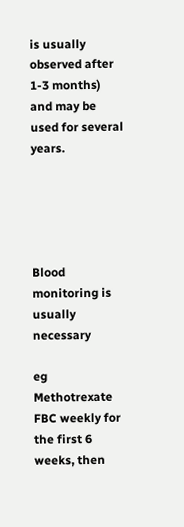is usually observed after 1-3 months) and may be used for several years.





Blood monitoring is usually necessary

eg Methotrexate FBC weekly for the first 6 weeks, then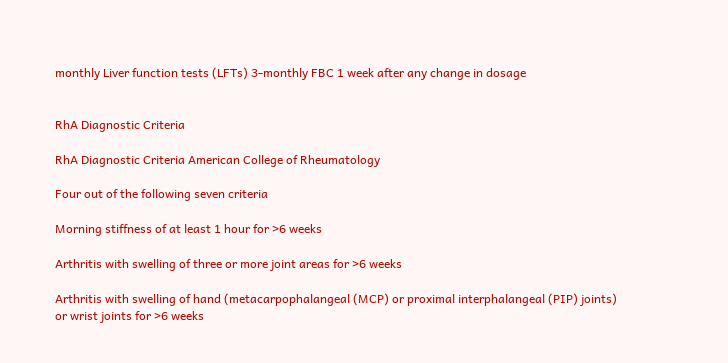monthly Liver function tests (LFTs) 3-monthly FBC 1 week after any change in dosage


RhA Diagnostic Criteria

RhA Diagnostic Criteria American College of Rheumatology

Four out of the following seven criteria

Morning stiffness of at least 1 hour for >6 weeks

Arthritis with swelling of three or more joint areas for >6 weeks

Arthritis with swelling of hand (metacarpophalangeal (MCP) or proximal interphalangeal (PIP) joints) or wrist joints for >6 weeks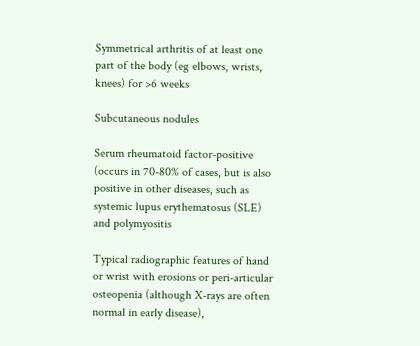Symmetrical arthritis of at least one part of the body (eg elbows, wrists, knees) for >6 weeks

Subcutaneous nodules

Serum rheumatoid factor-positive (occurs in 70-80% of cases, but is also positive in other diseases, such as systemic lupus erythematosus (SLE) and polymyositis

Typical radiographic features of hand or wrist with erosions or peri-articular osteopenia (although X-rays are often normal in early disease),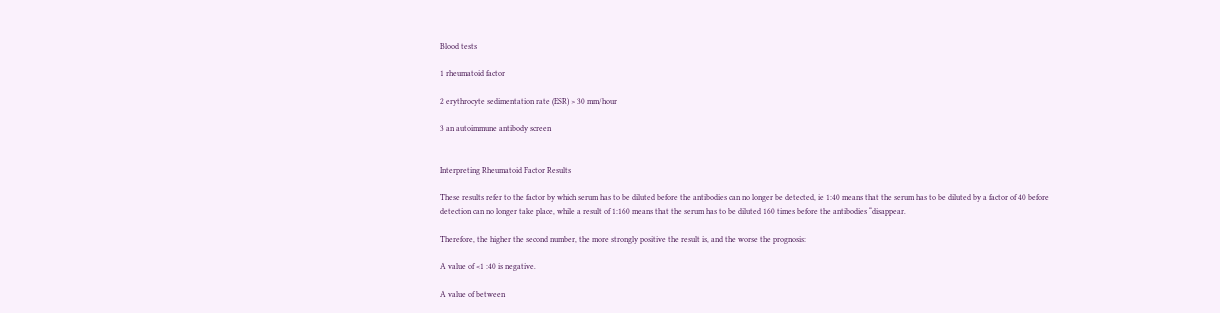Blood tests

1 rheumatoid factor

2 erythrocyte sedimentation rate (ESR) > 30 mm/hour

3 an autoimmune antibody screen


Interpreting Rheumatoid Factor Results

These results refer to the factor by which serum has to be diluted before the antibodies can no longer be detected, ie 1:40 means that the serum has to be diluted by a factor of 40 before detection can no longer take place, while a result of 1:160 means that the serum has to be diluted 160 times before the antibodies “disappear.

Therefore, the higher the second number, the more strongly positive the result is, and the worse the prognosis:

A value of <1 :40 is negative.

A value of between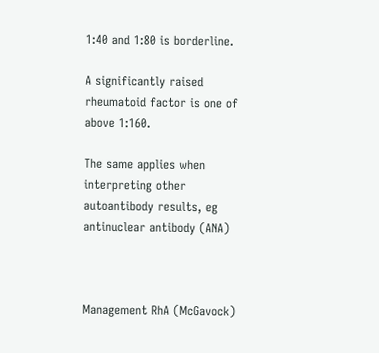1:40 and 1:80 is borderline.

A significantly raised rheumatoid factor is one of above 1:160.

The same applies when interpreting other autoantibody results, eg antinuclear antibody (ANA)



Management RhA (McGavock)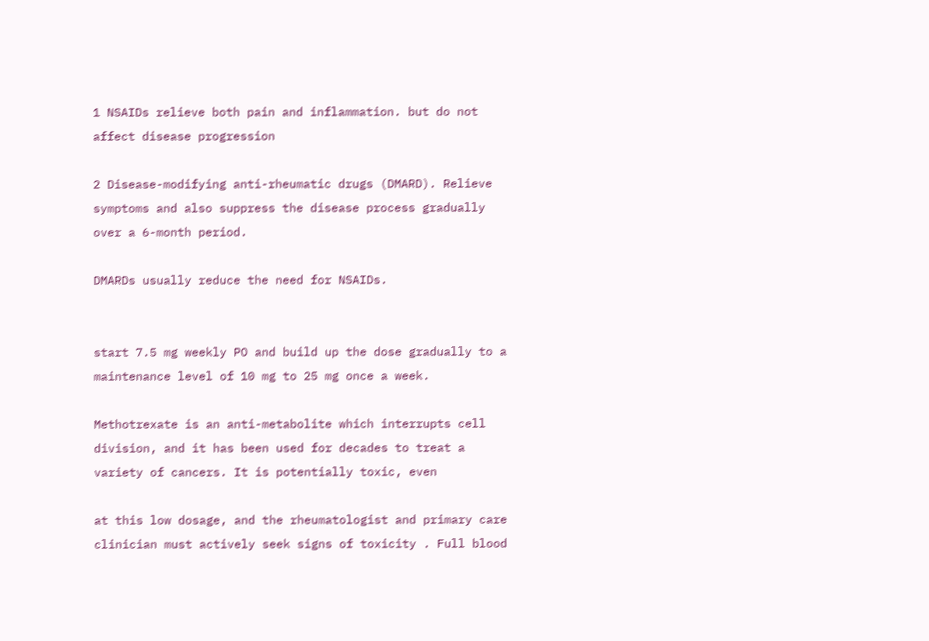1 NSAIDs relieve both pain and inflammation. but do not affect disease progression

2 Disease-modifying anti-rheumatic drugs (DMARD). Relieve symptoms and also suppress the disease process gradually over a 6-month period.

DMARDs usually reduce the need for NSAIDs.


start 7.5 mg weekly PO and build up the dose gradually to a maintenance level of 10 mg to 25 mg once a week.

Methotrexate is an anti-metabolite which interrupts cell division, and it has been used for decades to treat a variety of cancers. It is potentially toxic, even

at this low dosage, and the rheumatologist and primary care clinician must actively seek signs of toxicity . Full blood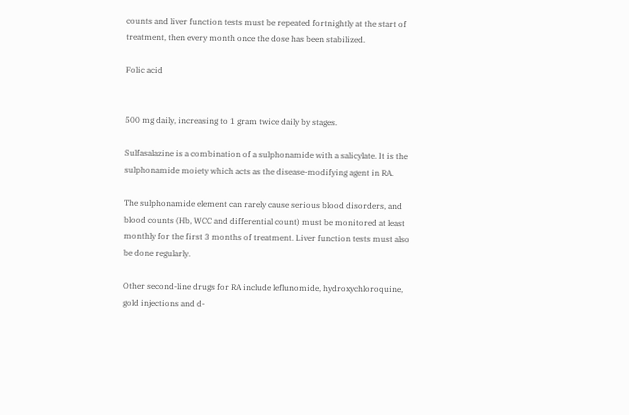counts and liver function tests must be repeated fortnightly at the start of treatment, then every month once the dose has been stabilized.

Folic acid


500 mg daily, increasing to 1 gram twice daily by stages.

Sulfasalazine is a combination of a sulphonamide with a salicylate. It is the sulphonamide moiety which acts as the disease-modifying agent in RA.

The sulphonamide element can rarely cause serious blood disorders, and blood counts (Hb, WCC and differential count) must be monitored at least monthly for the first 3 months of treatment. Liver function tests must also be done regularly.

Other second-line drugs for RA include leflunomide, hydroxychloroquine, gold injections and d-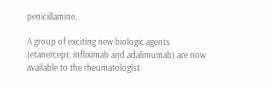penicillamine.

A group of exciting new biologic agents (etanercept, infliximab and adalimumab) are now available to the rheumatologist.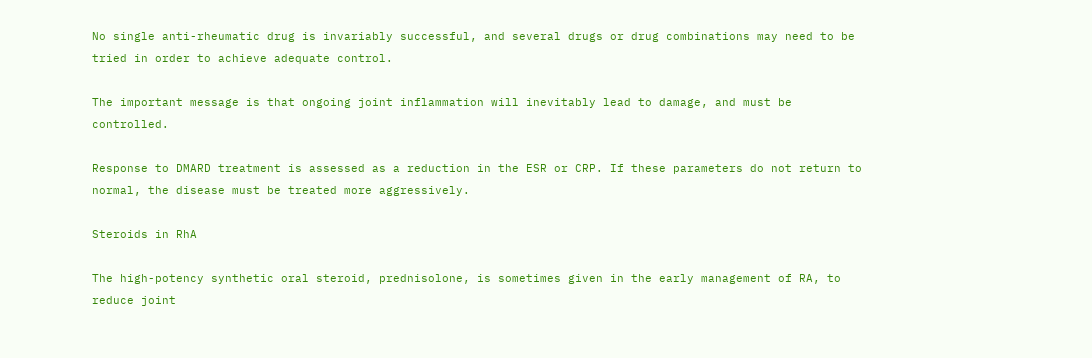No single anti-rheumatic drug is invariably successful, and several drugs or drug combinations may need to be tried in order to achieve adequate control.

The important message is that ongoing joint inflammation will inevitably lead to damage, and must be controlled.

Response to DMARD treatment is assessed as a reduction in the ESR or CRP. If these parameters do not return to normal, the disease must be treated more aggressively.

Steroids in RhA

The high-potency synthetic oral steroid, prednisolone, is sometimes given in the early management of RA, to reduce joint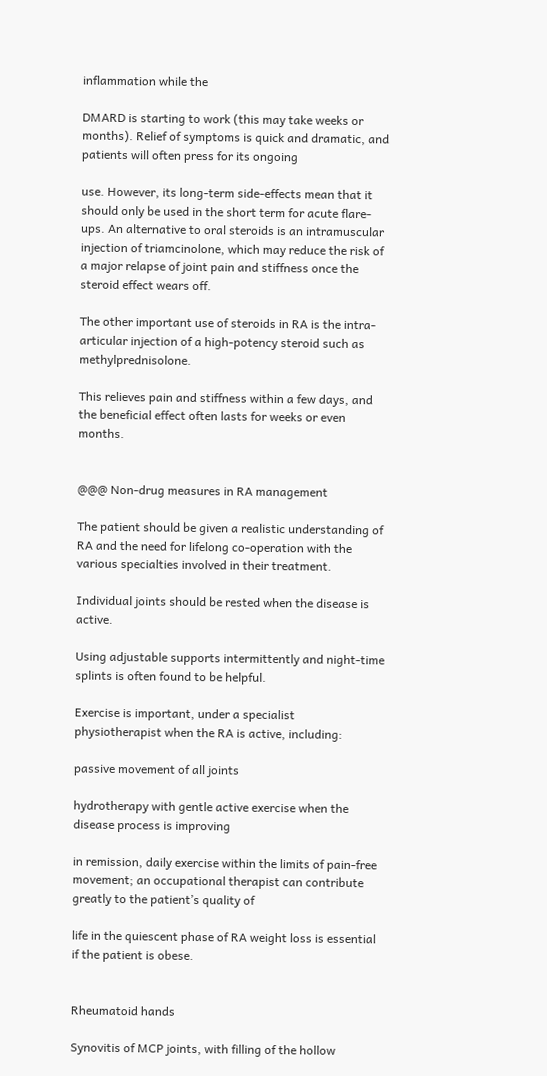inflammation while the

DMARD is starting to work (this may take weeks or months). Relief of symptoms is quick and dramatic, and patients will often press for its ongoing

use. However, its long-term side-effects mean that it should only be used in the short term for acute flare-ups. An alternative to oral steroids is an intramuscular injection of triamcinolone, which may reduce the risk of a major relapse of joint pain and stiffness once the steroid effect wears off.

The other important use of steroids in RA is the intra-articular injection of a high-potency steroid such as methylprednisolone.

This relieves pain and stiffness within a few days, and the beneficial effect often lasts for weeks or even months.


@@@ Non-drug measures in RA management

The patient should be given a realistic understanding of RA and the need for lifelong co-operation with the various specialties involved in their treatment.

Individual joints should be rested when the disease is active.

Using adjustable supports intermittently and night-time splints is often found to be helpful.

Exercise is important, under a specialist physiotherapist when the RA is active, including:

passive movement of all joints

hydrotherapy with gentle active exercise when the disease process is improving

in remission, daily exercise within the limits of pain-free movement; an occupational therapist can contribute greatly to the patient’s quality of

life in the quiescent phase of RA weight loss is essential if the patient is obese.


Rheumatoid hands

Synovitis of MCP joints, with filling of the hollow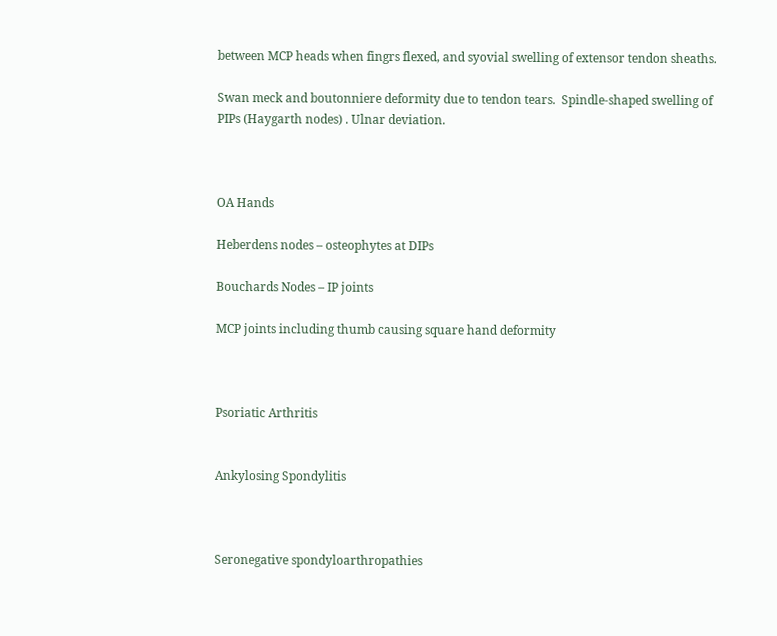between MCP heads when fingrs flexed, and syovial swelling of extensor tendon sheaths.

Swan meck and boutonniere deformity due to tendon tears.  Spindle-shaped swelling of PIPs (Haygarth nodes) . Ulnar deviation.



OA Hands

Heberdens nodes – osteophytes at DIPs

Bouchards Nodes – IP joints

MCP joints including thumb causing square hand deformity



Psoriatic Arthritis


Ankylosing Spondylitis



Seronegative spondyloarthropathies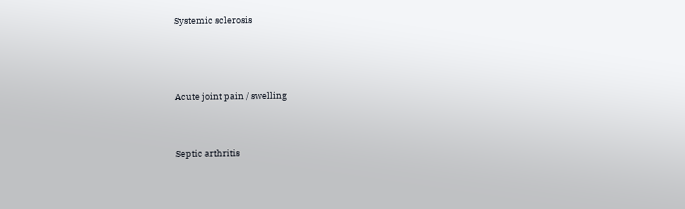Systemic sclerosis



Acute joint pain / swelling


Septic arthritis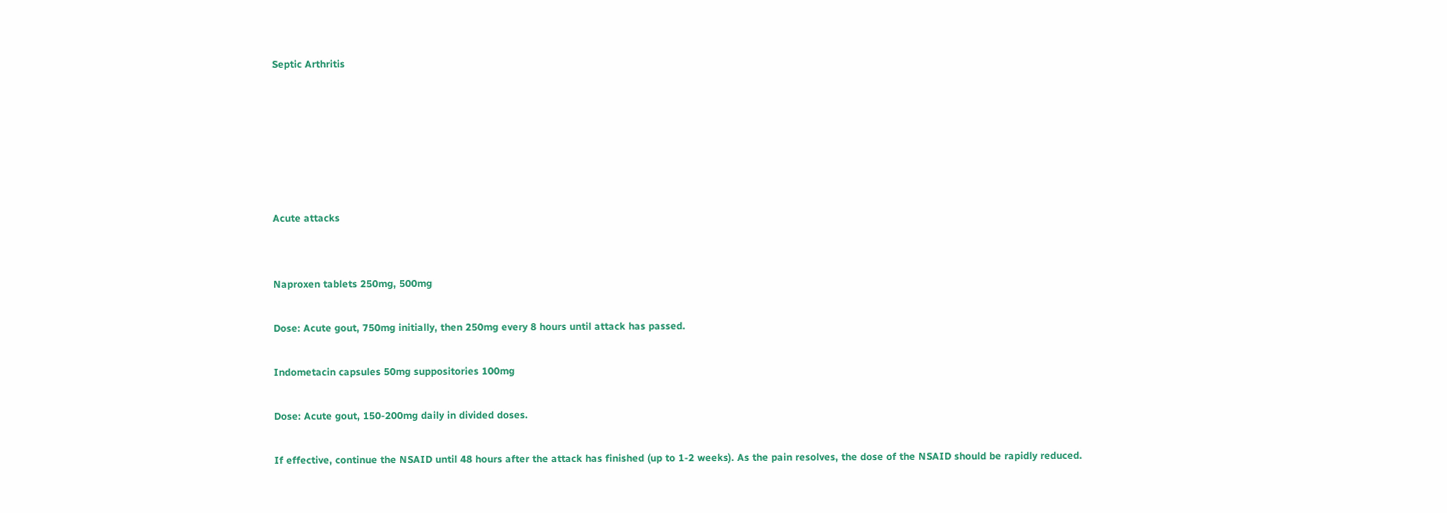Septic Arthritis






Acute attacks


Naproxen tablets 250mg, 500mg

Dose: Acute gout, 750mg initially, then 250mg every 8 hours until attack has passed.

Indometacin capsules 50mg suppositories 100mg

Dose: Acute gout, 150-200mg daily in divided doses.

If effective, continue the NSAID until 48 hours after the attack has finished (up to 1-2 weeks). As the pain resolves, the dose of the NSAID should be rapidly reduced.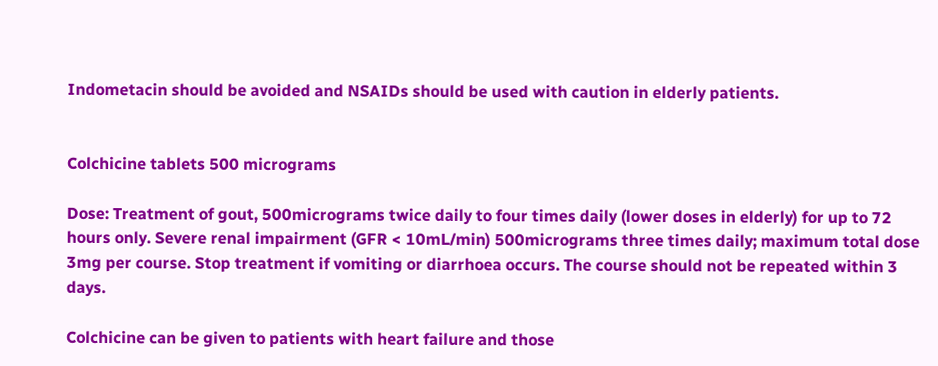Indometacin should be avoided and NSAIDs should be used with caution in elderly patients.


Colchicine tablets 500 micrograms

Dose: Treatment of gout, 500micrograms twice daily to four times daily (lower doses in elderly) for up to 72 hours only. Severe renal impairment (GFR < 10mL/min) 500micrograms three times daily; maximum total dose 3mg per course. Stop treatment if vomiting or diarrhoea occurs. The course should not be repeated within 3 days.

Colchicine can be given to patients with heart failure and those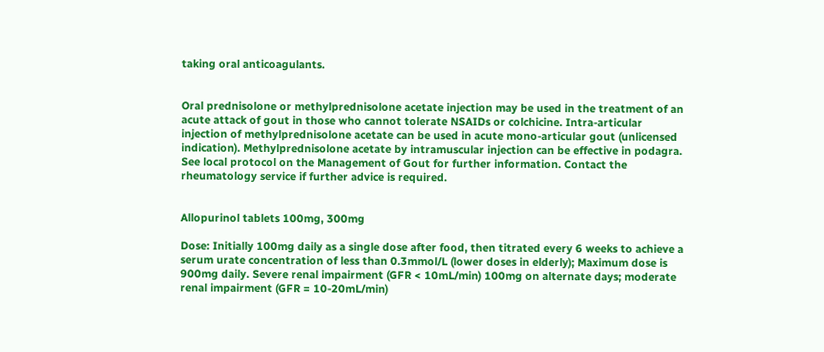taking oral anticoagulants.


Oral prednisolone or methylprednisolone acetate injection may be used in the treatment of an acute attack of gout in those who cannot tolerate NSAIDs or colchicine. Intra-articular injection of methylprednisolone acetate can be used in acute mono-articular gout (unlicensed indication). Methylprednisolone acetate by intramuscular injection can be effective in podagra. See local protocol on the Management of Gout for further information. Contact the rheumatology service if further advice is required.


Allopurinol tablets 100mg, 300mg

Dose: Initially 100mg daily as a single dose after food, then titrated every 6 weeks to achieve a serum urate concentration of less than 0.3mmol/L (lower doses in elderly); Maximum dose is 900mg daily. Severe renal impairment (GFR < 10mL/min) 100mg on alternate days; moderate renal impairment (GFR = 10-20mL/min)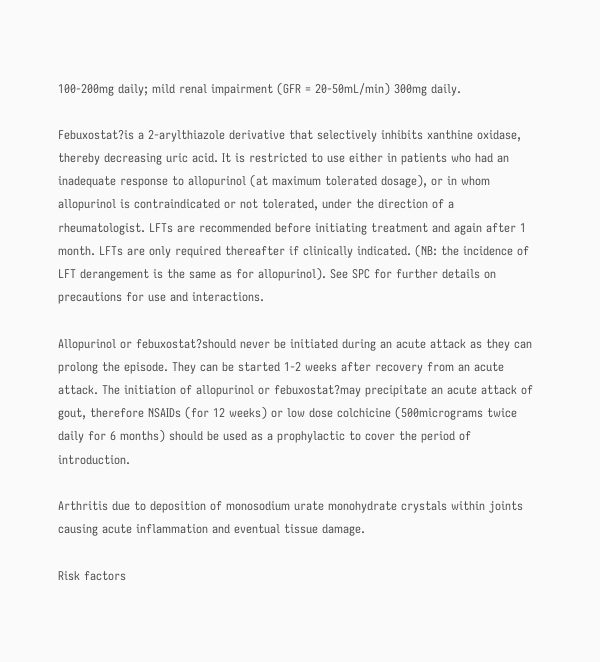100-200mg daily; mild renal impairment (GFR = 20-50mL/min) 300mg daily.

Febuxostat?is a 2-arylthiazole derivative that selectively inhibits xanthine oxidase, thereby decreasing uric acid. It is restricted to use either in patients who had an inadequate response to allopurinol (at maximum tolerated dosage), or in whom allopurinol is contraindicated or not tolerated, under the direction of a rheumatologist. LFTs are recommended before initiating treatment and again after 1 month. LFTs are only required thereafter if clinically indicated. (NB: the incidence of LFT derangement is the same as for allopurinol). See SPC for further details on precautions for use and interactions.

Allopurinol or febuxostat?should never be initiated during an acute attack as they can prolong the episode. They can be started 1-2 weeks after recovery from an acute attack. The initiation of allopurinol or febuxostat?may precipitate an acute attack of gout, therefore NSAIDs (for 12 weeks) or low dose colchicine (500micrograms twice daily for 6 months) should be used as a prophylactic to cover the period of introduction.

Arthritis due to deposition of monosodium urate monohydrate crystals within joints causing acute inflammation and eventual tissue damage.

Risk factors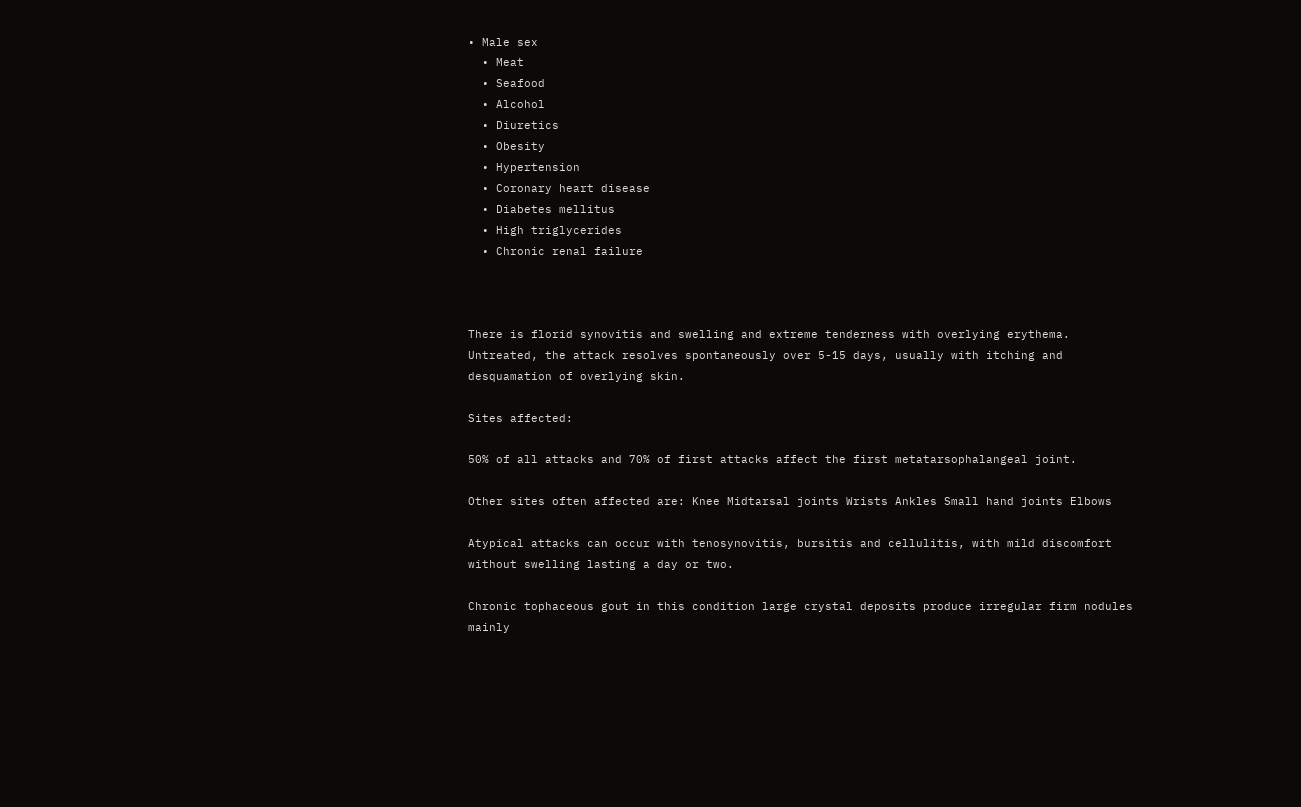• Male sex
  • Meat
  • Seafood
  • Alcohol
  • Diuretics
  • Obesity
  • Hypertension
  • Coronary heart disease
  • Diabetes mellitus
  • High triglycerides
  • Chronic renal failure



There is florid synovitis and swelling and extreme tenderness with overlying erythema. Untreated, the attack resolves spontaneously over 5-15 days, usually with itching and desquamation of overlying skin.

Sites affected:

50% of all attacks and 70% of first attacks affect the first metatarsophalangeal joint.

Other sites often affected are: Knee Midtarsal joints Wrists Ankles Small hand joints Elbows

Atypical attacks can occur with tenosynovitis, bursitis and cellulitis, with mild discomfort without swelling lasting a day or two.

Chronic tophaceous gout in this condition large crystal deposits produce irregular firm nodules mainly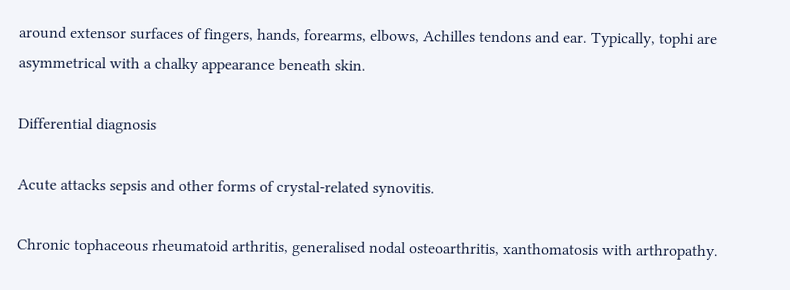around extensor surfaces of fingers, hands, forearms, elbows, Achilles tendons and ear. Typically, tophi are asymmetrical with a chalky appearance beneath skin.

Differential diagnosis

Acute attacks sepsis and other forms of crystal-related synovitis.

Chronic tophaceous rheumatoid arthritis, generalised nodal osteoarthritis, xanthomatosis with arthropathy.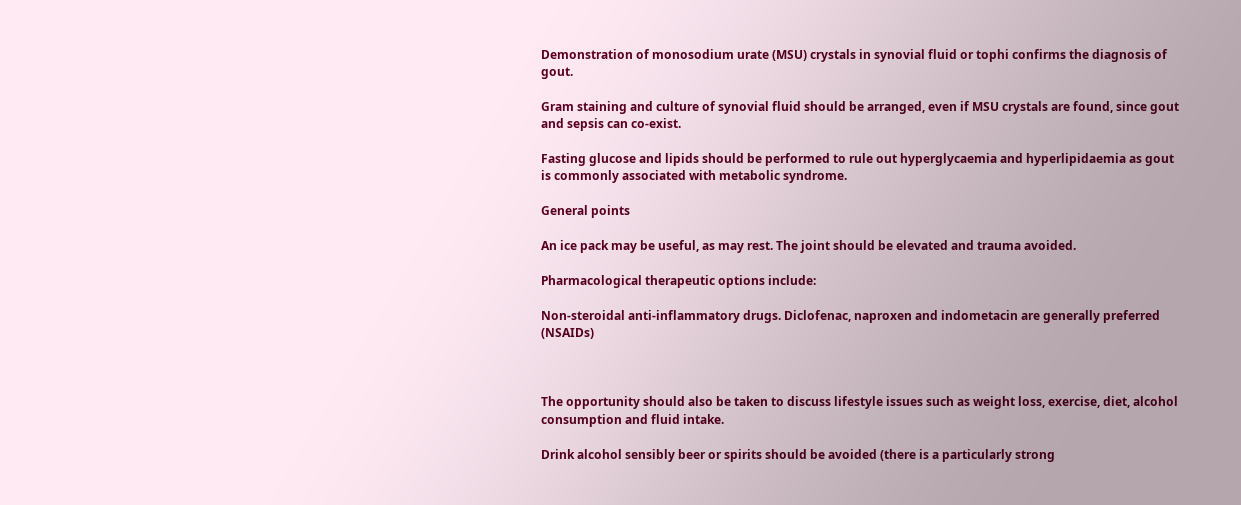Demonstration of monosodium urate (MSU) crystals in synovial fluid or tophi confirms the diagnosis of gout.

Gram staining and culture of synovial fluid should be arranged, even if MSU crystals are found, since gout and sepsis can co-exist.

Fasting glucose and lipids should be performed to rule out hyperglycaemia and hyperlipidaemia as gout is commonly associated with metabolic syndrome.

General points

An ice pack may be useful, as may rest. The joint should be elevated and trauma avoided.

Pharmacological therapeutic options include:

Non-steroidal anti-inflammatory drugs. Diclofenac, naproxen and indometacin are generally preferred (NSAIDs)



The opportunity should also be taken to discuss lifestyle issues such as weight loss, exercise, diet, alcohol consumption and fluid intake.

Drink alcohol sensibly beer or spirits should be avoided (there is a particularly strong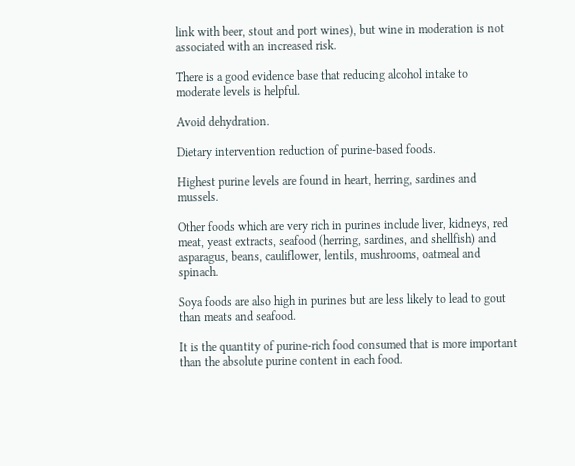link with beer, stout and port wines), but wine in moderation is not associated with an increased risk.

There is a good evidence base that reducing alcohol intake to moderate levels is helpful.

Avoid dehydration.

Dietary intervention reduction of purine-based foods.

Highest purine levels are found in heart, herring, sardines and mussels.

Other foods which are very rich in purines include liver, kidneys, red meat, yeast extracts, seafood (herring, sardines, and shellfish) and asparagus, beans, cauliflower, lentils, mushrooms, oatmeal and spinach.

Soya foods are also high in purines but are less likely to lead to gout than meats and seafood.

It is the quantity of purine-rich food consumed that is more important than the absolute purine content in each food.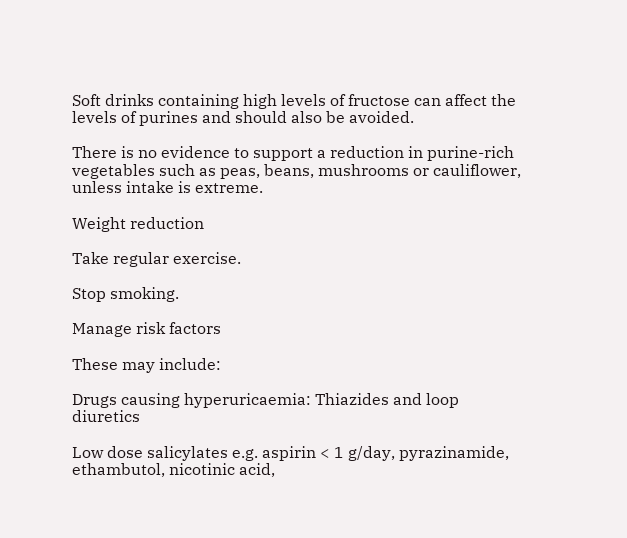Soft drinks containing high levels of fructose can affect the levels of purines and should also be avoided.

There is no evidence to support a reduction in purine-rich vegetables such as peas, beans, mushrooms or cauliflower, unless intake is extreme.

Weight reduction

Take regular exercise.

Stop smoking.

Manage risk factors

These may include:

Drugs causing hyperuricaemia: Thiazides and loop diuretics

Low dose salicylates e.g. aspirin < 1 g/day, pyrazinamide, ethambutol, nicotinic acid,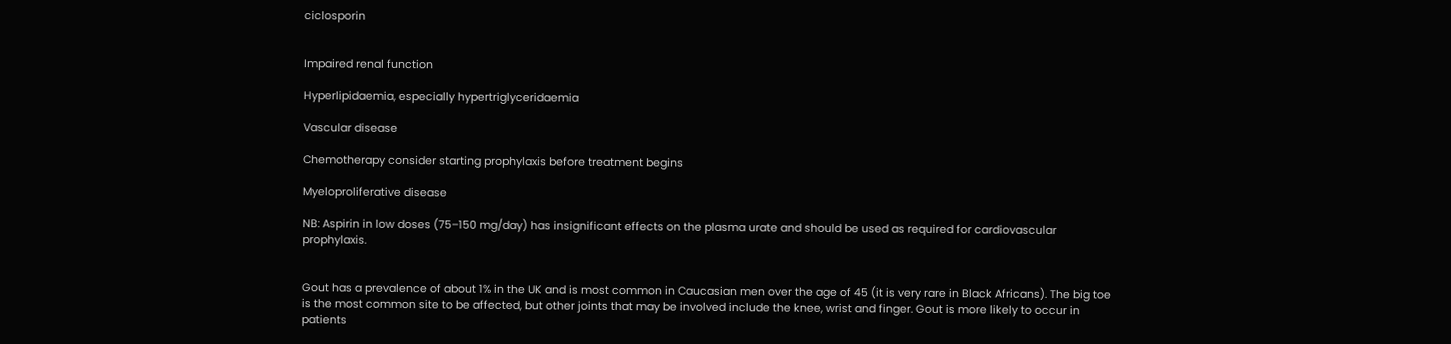ciclosporin


Impaired renal function

Hyperlipidaemia, especially hypertriglyceridaemia

Vascular disease

Chemotherapy consider starting prophylaxis before treatment begins

Myeloproliferative disease

NB: Aspirin in low doses (75–150 mg/day) has insignificant effects on the plasma urate and should be used as required for cardiovascular prophylaxis.


Gout has a prevalence of about 1% in the UK and is most common in Caucasian men over the age of 45 (it is very rare in Black Africans). The big toe is the most common site to be affected, but other joints that may be involved include the knee, wrist and finger. Gout is more likely to occur in patients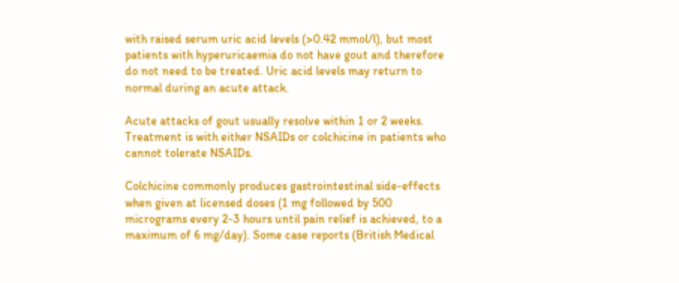with raised serum uric acid levels (>0.42 mmol/l), but most patients with hyperuricaemia do not have gout and therefore do not need to be treated. Uric acid levels may return to normal during an acute attack.

Acute attacks of gout usually resolve within 1 or 2 weeks. Treatment is with either NSAIDs or colchicine in patients who cannot tolerate NSAIDs.

Colchicine commonly produces gastrointestinal side-effects when given at licensed doses (1 mg followed by 500 micrograms every 2-3 hours until pain relief is achieved, to a maximum of 6 mg/day). Some case reports (British Medical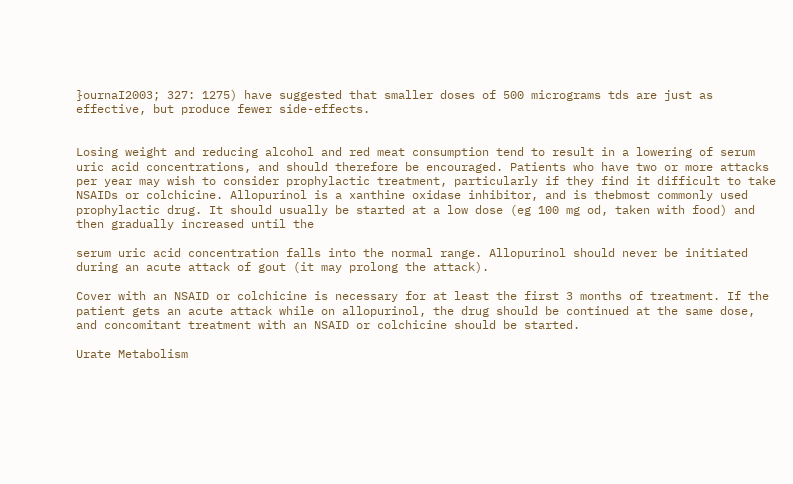}ournaI2003; 327: 1275) have suggested that smaller doses of 500 micrograms tds are just as effective, but produce fewer side-effects.


Losing weight and reducing alcohol and red meat consumption tend to result in a lowering of serum uric acid concentrations, and should therefore be encouraged. Patients who have two or more attacks per year may wish to consider prophylactic treatment, particularly if they find it difficult to take NSAIDs or colchicine. Allopurinol is a xanthine oxidase inhibitor, and is thebmost commonly used prophylactic drug. It should usually be started at a low dose (eg 100 mg od, taken with food) and then gradually increased until the

serum uric acid concentration falls into the normal range. Allopurinol should never be initiated during an acute attack of gout (it may prolong the attack).

Cover with an NSAID or colchicine is necessary for at least the first 3 months of treatment. If the patient gets an acute attack while on allopurinol, the drug should be continued at the same dose, and concomitant treatment with an NSAID or colchicine should be started.

Urate Metabolism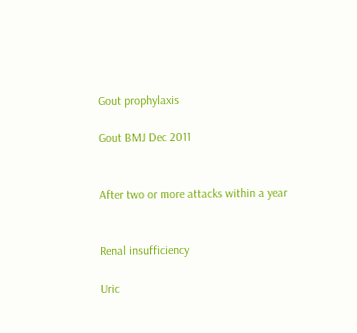Gout prophylaxis

Gout BMJ Dec 2011


After two or more attacks within a year


Renal insufficiency

Uric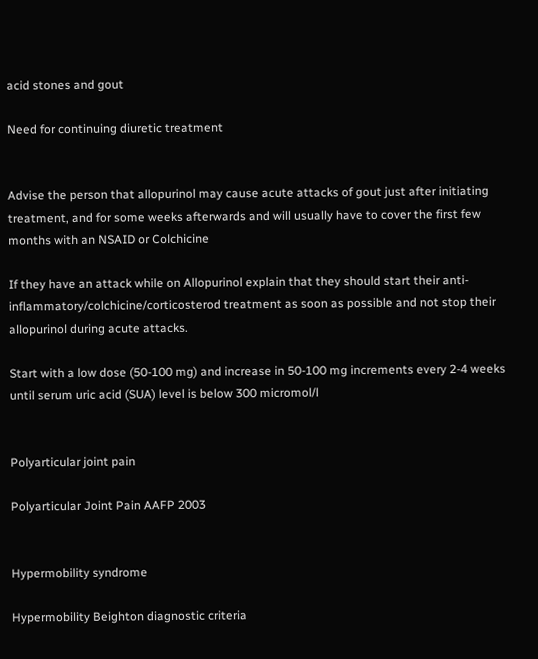acid stones and gout

Need for continuing diuretic treatment


Advise the person that allopurinol may cause acute attacks of gout just after initiating treatment, and for some weeks afterwards and will usually have to cover the first few months with an NSAID or Colchicine

If they have an attack while on Allopurinol explain that they should start their anti-inflammatory/colchicine/corticosterod treatment as soon as possible and not stop their allopurinol during acute attacks.

Start with a low dose (50-100 mg) and increase in 50-100 mg increments every 2-4 weeks until serum uric acid (SUA) level is below 300 micromol/l


Polyarticular joint pain

Polyarticular Joint Pain AAFP 2003


Hypermobility syndrome

Hypermobility Beighton diagnostic criteria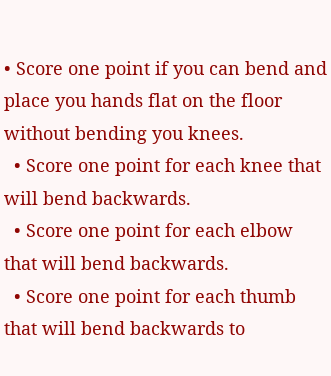• Score one point if you can bend and place you hands flat on the floor without bending you knees.
  • Score one point for each knee that will bend backwards.
  • Score one point for each elbow that will bend backwards.
  • Score one point for each thumb that will bend backwards to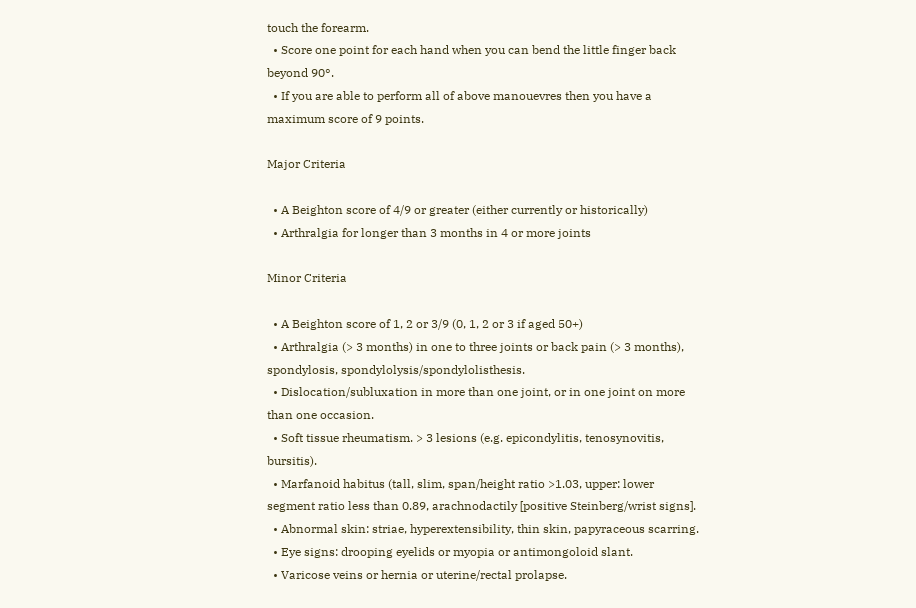touch the forearm.
  • Score one point for each hand when you can bend the little finger back beyond 90°.
  • If you are able to perform all of above manouevres then you have a maximum score of 9 points.

Major Criteria

  • A Beighton score of 4/9 or greater (either currently or historically)
  • Arthralgia for longer than 3 months in 4 or more joints

Minor Criteria

  • A Beighton score of 1, 2 or 3/9 (0, 1, 2 or 3 if aged 50+)
  • Arthralgia (> 3 months) in one to three joints or back pain (> 3 months), spondylosis, spondylolysis/spondylolisthesis.
  • Dislocation/subluxation in more than one joint, or in one joint on more than one occasion.
  • Soft tissue rheumatism. > 3 lesions (e.g. epicondylitis, tenosynovitis, bursitis).
  • Marfanoid habitus (tall, slim, span/height ratio >1.03, upper: lower segment ratio less than 0.89, arachnodactily [positive Steinberg/wrist signs].
  • Abnormal skin: striae, hyperextensibility, thin skin, papyraceous scarring.
  • Eye signs: drooping eyelids or myopia or antimongoloid slant.
  • Varicose veins or hernia or uterine/rectal prolapse.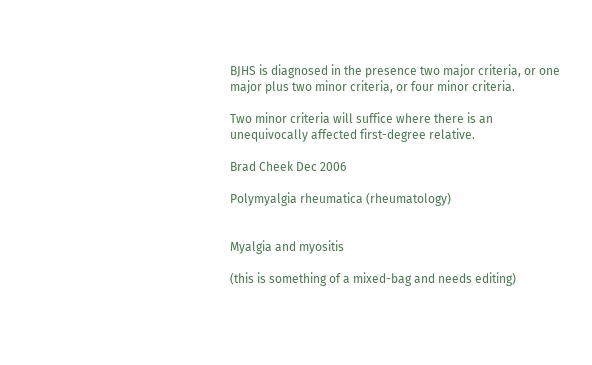BJHS is diagnosed in the presence two major criteria, or one major plus two minor criteria, or four minor criteria.

Two minor criteria will suffice where there is an unequivocally affected first-degree relative.

Brad Cheek Dec 2006

Polymyalgia rheumatica (rheumatology)


Myalgia and myositis

(this is something of a mixed-bag and needs editing)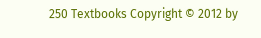250 Textbooks Copyright © 2012 by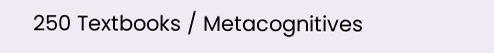250 Textbooks / Metacognitives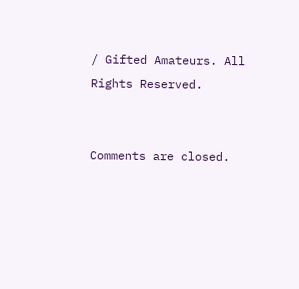/ Gifted Amateurs. All Rights Reserved.


Comments are closed.